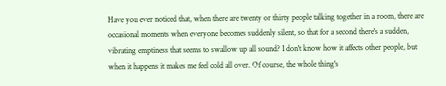Have you ever noticed that, when there are twenty or thirty people talking together in a room, there are occasional moments when everyone becomes suddenly silent, so that for a second there's a sudden, vibrating emptiness that seems to swallow up all sound? I don't know how it affects other people, but when it happens it makes me feel cold all over. Of course, the whole thing's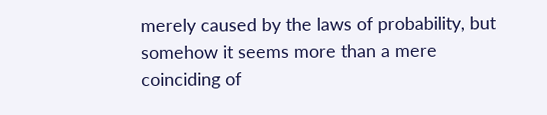merely caused by the laws of probability, but somehow it seems more than a mere coinciding of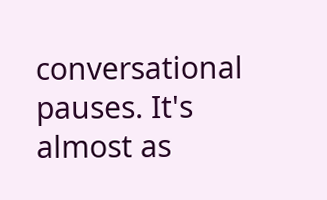conversational pauses. It's almost as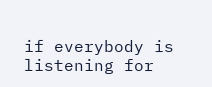if everybody is listening for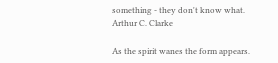something - they don't know what.
Arthur C. Clarke

As the spirit wanes the form appears.